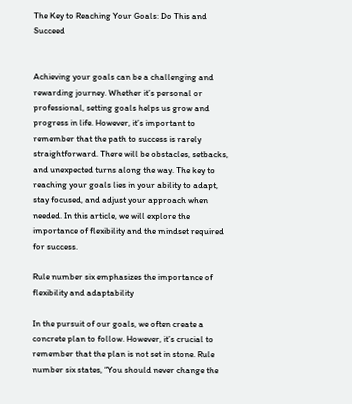The Key to Reaching Your Goals: Do This and Succeed


Achieving your goals can be a challenging and rewarding journey. Whether it’s personal or professional, setting goals helps us grow and progress in life. However, it’s important to remember that the path to success is rarely straightforward. There will be obstacles, setbacks, and unexpected turns along the way. The key to reaching your goals lies in your ability to adapt, stay focused, and adjust your approach when needed. In this article, we will explore the importance of flexibility and the mindset required for success.

Rule number six emphasizes the importance of flexibility and adaptability

In the pursuit of our goals, we often create a concrete plan to follow. However, it’s crucial to remember that the plan is not set in stone. Rule number six states, “You should never change the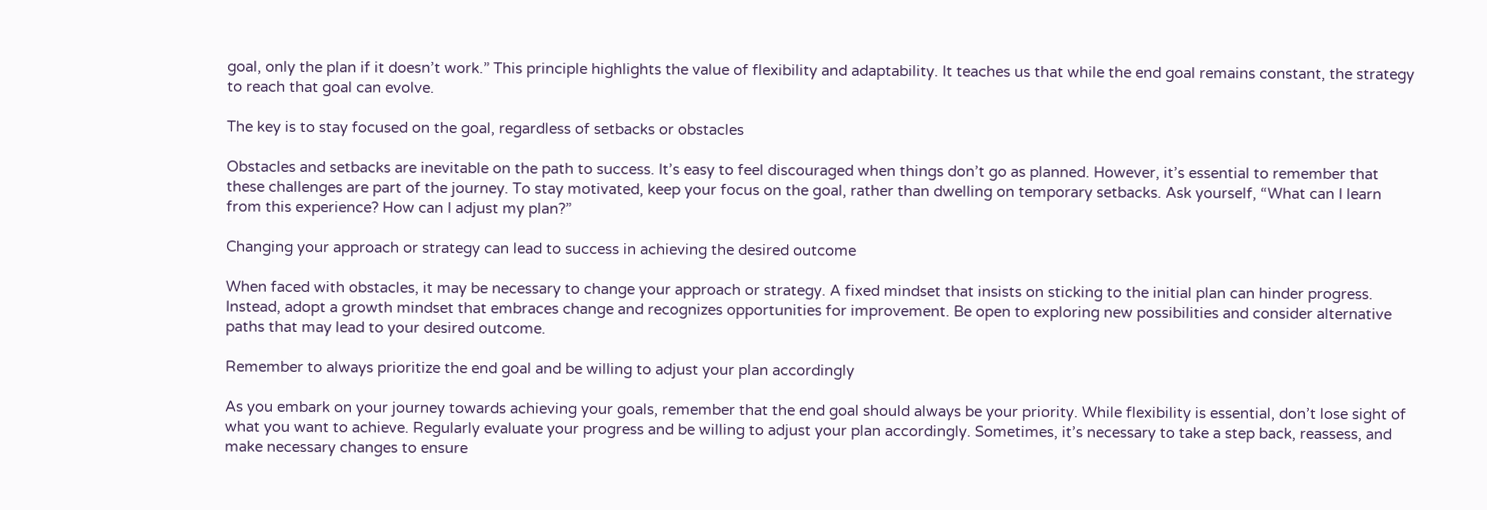goal, only the plan if it doesn’t work.” This principle highlights the value of flexibility and adaptability. It teaches us that while the end goal remains constant, the strategy to reach that goal can evolve.

The key is to stay focused on the goal, regardless of setbacks or obstacles

Obstacles and setbacks are inevitable on the path to success. It’s easy to feel discouraged when things don’t go as planned. However, it’s essential to remember that these challenges are part of the journey. To stay motivated, keep your focus on the goal, rather than dwelling on temporary setbacks. Ask yourself, “What can I learn from this experience? How can I adjust my plan?”

Changing your approach or strategy can lead to success in achieving the desired outcome

When faced with obstacles, it may be necessary to change your approach or strategy. A fixed mindset that insists on sticking to the initial plan can hinder progress. Instead, adopt a growth mindset that embraces change and recognizes opportunities for improvement. Be open to exploring new possibilities and consider alternative paths that may lead to your desired outcome.

Remember to always prioritize the end goal and be willing to adjust your plan accordingly

As you embark on your journey towards achieving your goals, remember that the end goal should always be your priority. While flexibility is essential, don’t lose sight of what you want to achieve. Regularly evaluate your progress and be willing to adjust your plan accordingly. Sometimes, it’s necessary to take a step back, reassess, and make necessary changes to ensure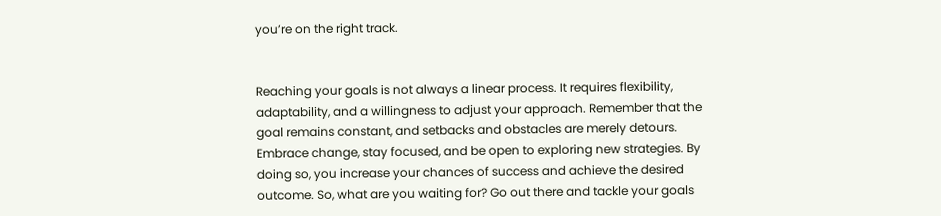you’re on the right track.


Reaching your goals is not always a linear process. It requires flexibility, adaptability, and a willingness to adjust your approach. Remember that the goal remains constant, and setbacks and obstacles are merely detours. Embrace change, stay focused, and be open to exploring new strategies. By doing so, you increase your chances of success and achieve the desired outcome. So, what are you waiting for? Go out there and tackle your goals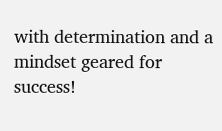with determination and a mindset geared for success!